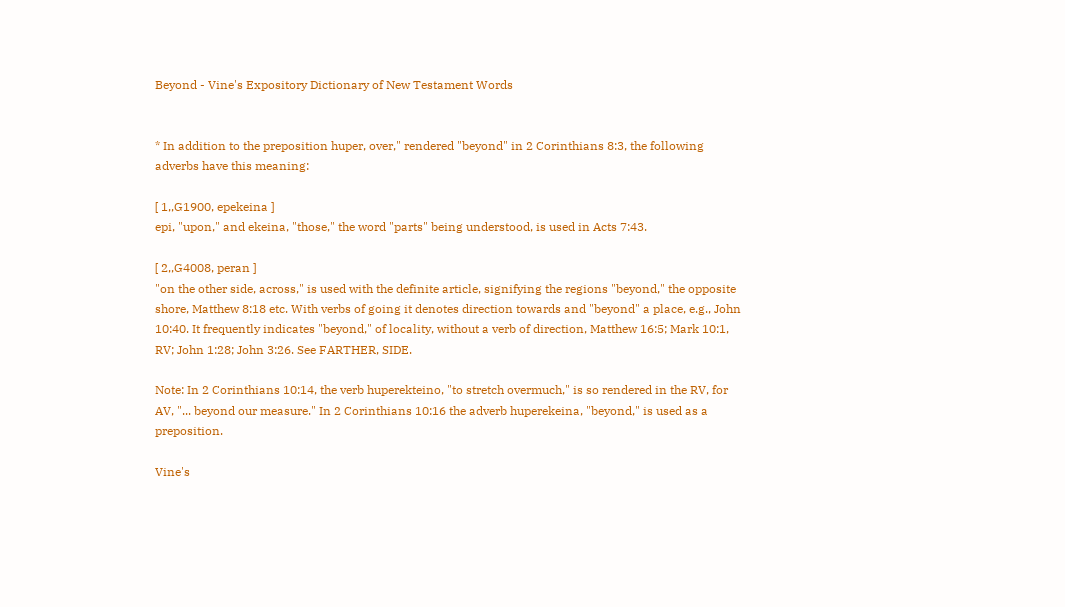Beyond - Vine's Expository Dictionary of New Testament Words


* In addition to the preposition huper, over," rendered "beyond" in 2 Corinthians 8:3, the following adverbs have this meaning:

[ 1,,G1900, epekeina ]
epi, "upon," and ekeina, "those," the word "parts" being understood, is used in Acts 7:43.

[ 2,,G4008, peran ]
"on the other side, across," is used with the definite article, signifying the regions "beyond," the opposite shore, Matthew 8:18 etc. With verbs of going it denotes direction towards and "beyond" a place, e.g., John 10:40. It frequently indicates "beyond," of locality, without a verb of direction, Matthew 16:5; Mark 10:1, RV; John 1:28; John 3:26. See FARTHER, SIDE.

Note: In 2 Corinthians 10:14, the verb huperekteino, "to stretch overmuch," is so rendered in the RV, for AV, "... beyond our measure." In 2 Corinthians 10:16 the adverb huperekeina, "beyond," is used as a preposition.

Vine's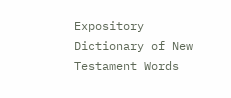Expository Dictionary of New Testament Words